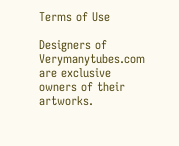Terms of Use

Designers of Verymanytubes.com are exclusive owners of their artworks.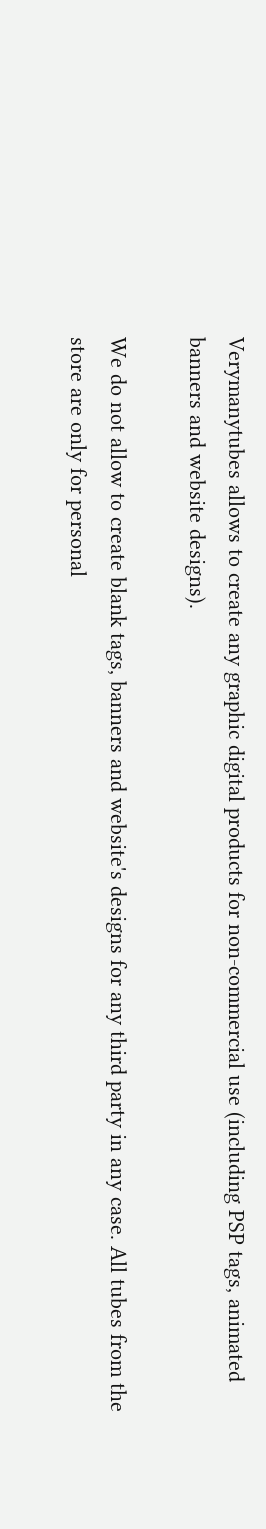Verymanytubes allows to create any graphic digital products for non-commercial use (including PSP tags, animated banners and website designs).

We do not allow to create blank tags, banners and website's designs for any third party in any case. All tubes from the store are only for personal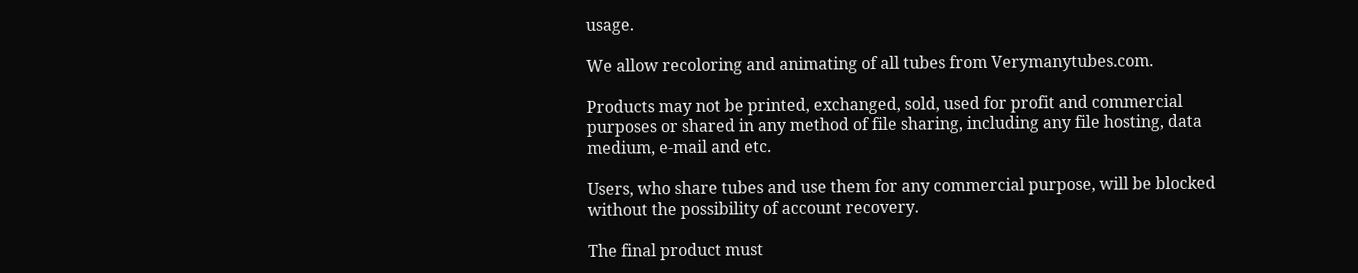usage.

We allow recoloring and animating of all tubes from Verymanytubes.com.

Products may not be printed, exchanged, sold, used for profit and commercial purposes or shared in any method of file sharing, including any file hosting, data medium, e-mail and etc.

Users, who share tubes and use them for any commercial purpose, will be blocked without the possibility of account recovery.

The final product must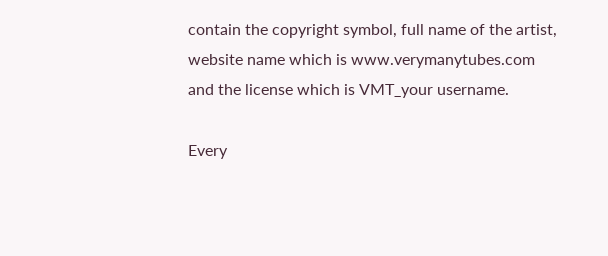contain the copyright symbol, full name of the artist, website name which is www.verymanytubes.com and the license which is VMT_your username.

Every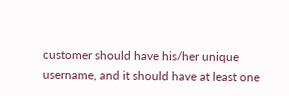customer should have his/her unique username, and it should have at least one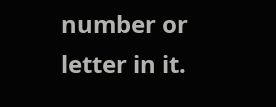number or letter in it.